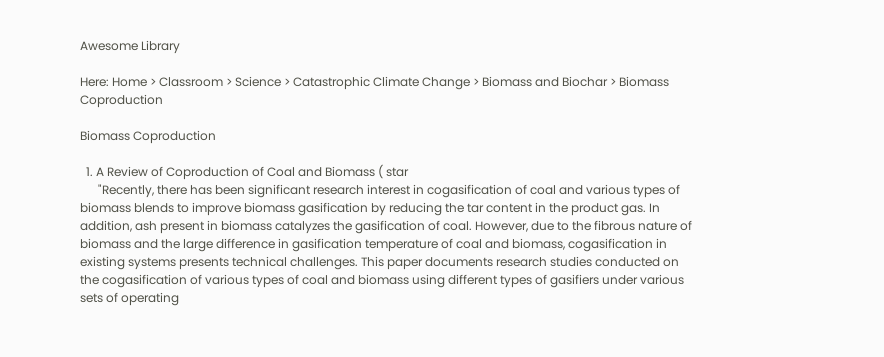Awesome Library

Here: Home > Classroom > Science > Catastrophic Climate Change > Biomass and Biochar > Biomass Coproduction

Biomass Coproduction

  1. A Review of Coproduction of Coal and Biomass ( star
      "Recently, there has been significant research interest in cogasification of coal and various types of biomass blends to improve biomass gasification by reducing the tar content in the product gas. In addition, ash present in biomass catalyzes the gasification of coal. However, due to the fibrous nature of biomass and the large difference in gasification temperature of coal and biomass, cogasification in existing systems presents technical challenges. This paper documents research studies conducted on the cogasification of various types of coal and biomass using different types of gasifiers under various sets of operating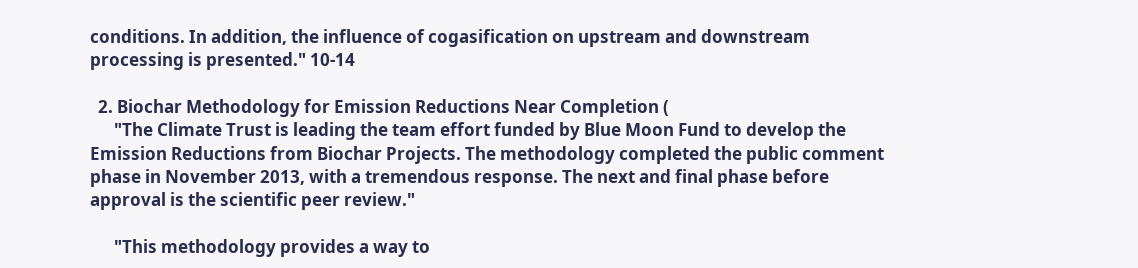conditions. In addition, the influence of cogasification on upstream and downstream processing is presented." 10-14

  2. Biochar Methodology for Emission Reductions Near Completion (
      "The Climate Trust is leading the team effort funded by Blue Moon Fund to develop the Emission Reductions from Biochar Projects. The methodology completed the public comment phase in November 2013, with a tremendous response. The next and final phase before approval is the scientific peer review."

      "This methodology provides a way to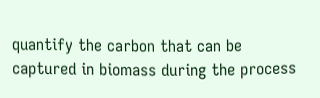quantify the carbon that can be captured in biomass during the process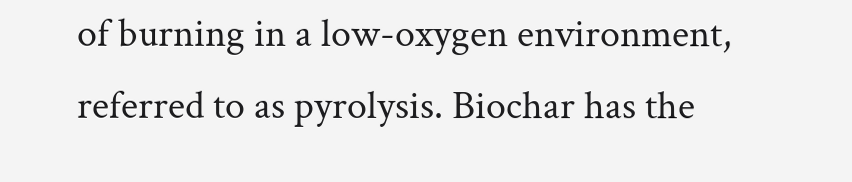of burning in a low-oxygen environment, referred to as pyrolysis. Biochar has the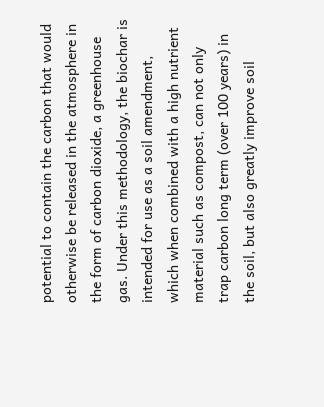potential to contain the carbon that would otherwise be released in the atmosphere in the form of carbon dioxide, a greenhouse gas. Under this methodology, the biochar is intended for use as a soil amendment, which when combined with a high nutrient material such as compost, can not only trap carbon long term (over 100 years) in the soil, but also greatly improve soil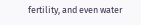fertility, and even water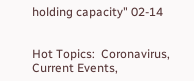holding capacity" 02-14


Hot Topics:  Coronavirus, Current Events,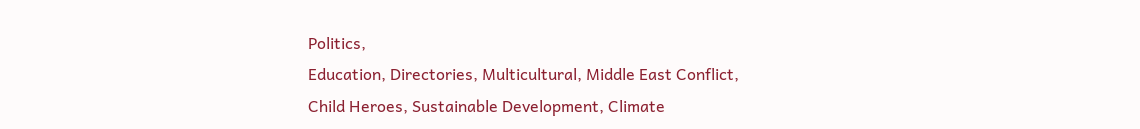Politics,
Education, Directories, Multicultural, Middle East Conflict,
Child Heroes, Sustainable Development, Climate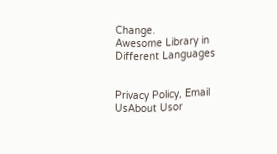Change.
Awesome Library in Different Languages


Privacy Policy, Email UsAbout Usor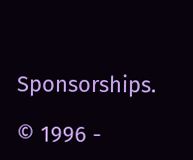Sponsorships.

© 1996 -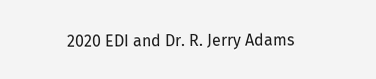2020 EDI and Dr. R. Jerry Adams